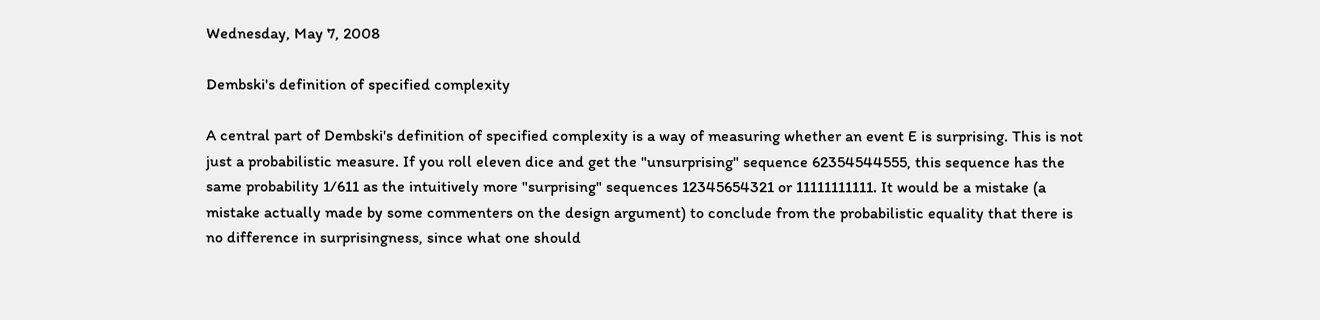Wednesday, May 7, 2008

Dembski's definition of specified complexity

A central part of Dembski's definition of specified complexity is a way of measuring whether an event E is surprising. This is not just a probabilistic measure. If you roll eleven dice and get the "unsurprising" sequence 62354544555, this sequence has the same probability 1/611 as the intuitively more "surprising" sequences 12345654321 or 11111111111. It would be a mistake (a mistake actually made by some commenters on the design argument) to conclude from the probabilistic equality that there is no difference in surprisingness, since what one should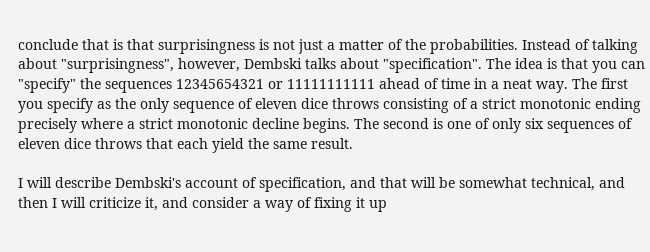conclude that is that surprisingness is not just a matter of the probabilities. Instead of talking about "surprisingness", however, Dembski talks about "specification". The idea is that you can "specify" the sequences 12345654321 or 11111111111 ahead of time in a neat way. The first you specify as the only sequence of eleven dice throws consisting of a strict monotonic ending precisely where a strict monotonic decline begins. The second is one of only six sequences of eleven dice throws that each yield the same result.

I will describe Dembski's account of specification, and that will be somewhat technical, and then I will criticize it, and consider a way of fixing it up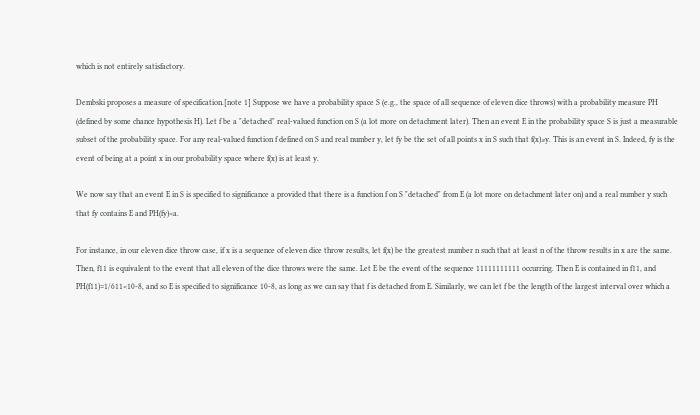which is not entirely satisfactory.

Dembski proposes a measure of specification.[note 1] Suppose we have a probability space S (e.g., the space of all sequence of eleven dice throws) with a probability measure PH (defined by some chance hypothesis H). Let f be a "detached" real-valued function on S (a lot more on detachment later). Then an event E in the probability space S is just a measurable subset of the probability space. For any real-valued function f defined on S and real number y, let fy be the set of all points x in S such that f(x)≥y. This is an event in S. Indeed, fy is the event of being at a point x in our probability space where f(x) is at least y.

We now say that an event E in S is specified to significance a provided that there is a function f on S "detached" from E (a lot more on detachment later on) and a real number y such that fy contains E and PH(fy)<a.

For instance, in our eleven dice throw case, if x is a sequence of eleven dice throw results, let f(x) be the greatest number n such that at least n of the throw results in x are the same. Then, f11 is equivalent to the event that all eleven of the dice throws were the same. Let E be the event of the sequence 11111111111 occurring. Then E is contained in f11, and PH(f11)=1/611<10-8, and so E is specified to significance 10-8, as long as we can say that f is detached from E. Similarly, we can let f be the length of the largest interval over which a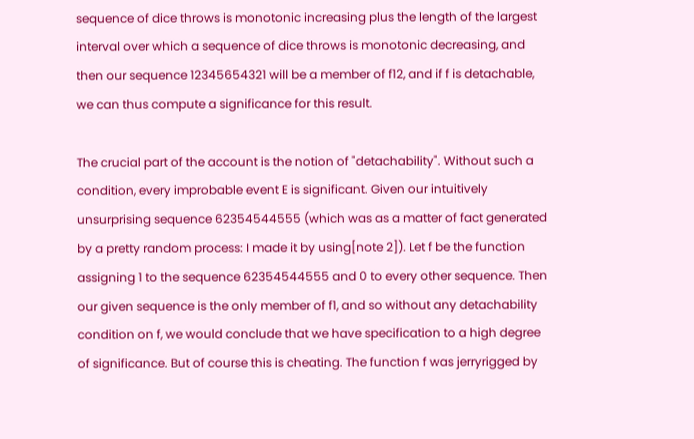sequence of dice throws is monotonic increasing plus the length of the largest interval over which a sequence of dice throws is monotonic decreasing, and then our sequence 12345654321 will be a member of f12, and if f is detachable, we can thus compute a significance for this result.

The crucial part of the account is the notion of "detachability". Without such a condition, every improbable event E is significant. Given our intuitively unsurprising sequence 62354544555 (which was as a matter of fact generated by a pretty random process: I made it by using[note 2]). Let f be the function assigning 1 to the sequence 62354544555 and 0 to every other sequence. Then our given sequence is the only member of f1, and so without any detachability condition on f, we would conclude that we have specification to a high degree of significance. But of course this is cheating. The function f was jerryrigged by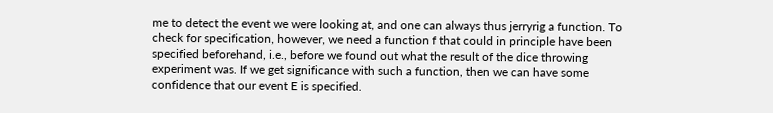me to detect the event we were looking at, and one can always thus jerryrig a function. To check for specification, however, we need a function f that could in principle have been specified beforehand, i.e., before we found out what the result of the dice throwing experiment was. If we get significance with such a function, then we can have some confidence that our event E is specified.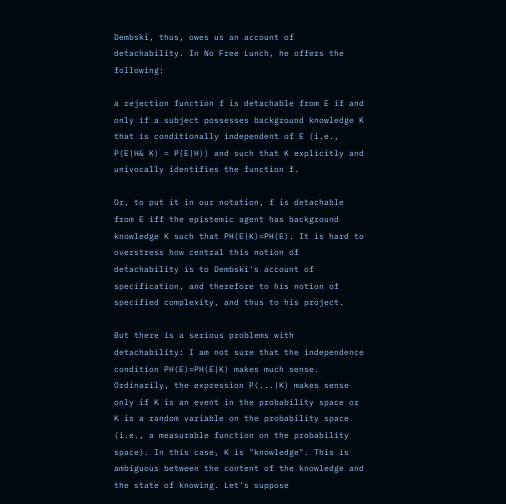Dembski, thus, owes us an account of detachability. In No Free Lunch, he offers the following:

a rejection function f is detachable from E if and only if a subject possesses background knowledge K that is conditionally independent of E (i.e., P(E|H& K) = P(E|H)) and such that K explicitly and univocally identifies the function f.

Or, to put it in our notation, f is detachable from E iff the epistemic agent has background knowledge K such that PH(E|K)=PH(E). It is hard to overstress how central this notion of detachability is to Dembski's account of specification, and therefore to his notion of specified complexity, and thus to his project.

But there is a serious problems with detachability: I am not sure that the independence condition PH(E)=PH(E|K) makes much sense. Ordinarily, the expression P(...|K) makes sense only if K is an event in the probability space or K is a random variable on the probability space (i.e., a measurable function on the probability space). In this case, K is "knowledge". This is ambiguous between the content of the knowledge and the state of knowing. Let's suppose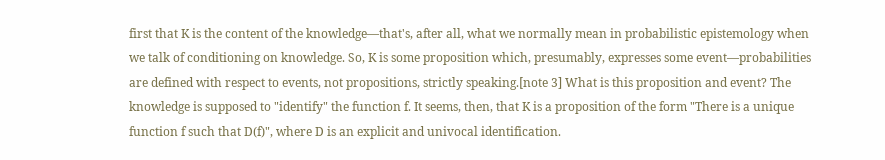first that K is the content of the knowledge—that's, after all, what we normally mean in probabilistic epistemology when we talk of conditioning on knowledge. So, K is some proposition which, presumably, expresses some event—probabilities are defined with respect to events, not propositions, strictly speaking.[note 3] What is this proposition and event? The knowledge is supposed to "identify" the function f. It seems, then, that K is a proposition of the form "There is a unique function f such that D(f)", where D is an explicit and univocal identification.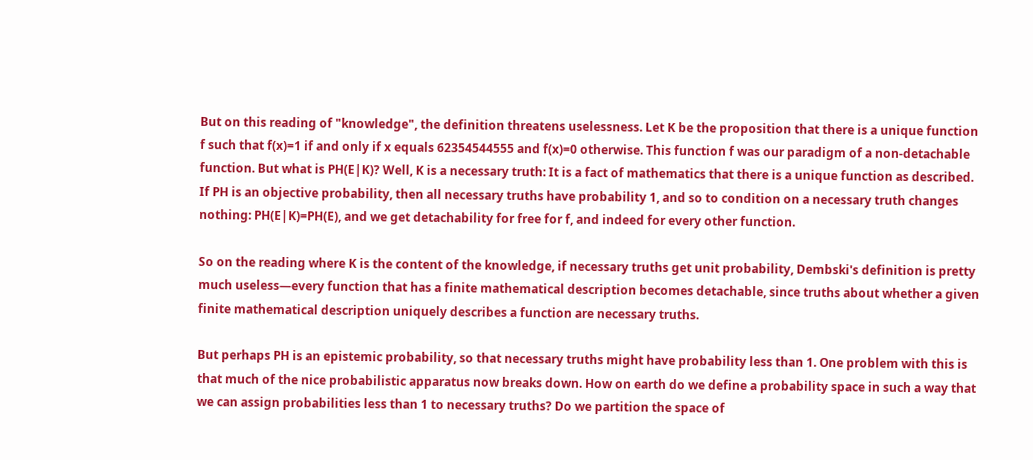But on this reading of "knowledge", the definition threatens uselessness. Let K be the proposition that there is a unique function f such that f(x)=1 if and only if x equals 62354544555 and f(x)=0 otherwise. This function f was our paradigm of a non-detachable function. But what is PH(E|K)? Well, K is a necessary truth: It is a fact of mathematics that there is a unique function as described. If PH is an objective probability, then all necessary truths have probability 1, and so to condition on a necessary truth changes nothing: PH(E|K)=PH(E), and we get detachability for free for f, and indeed for every other function.

So on the reading where K is the content of the knowledge, if necessary truths get unit probability, Dembski's definition is pretty much useless—every function that has a finite mathematical description becomes detachable, since truths about whether a given finite mathematical description uniquely describes a function are necessary truths.

But perhaps PH is an epistemic probability, so that necessary truths might have probability less than 1. One problem with this is that much of the nice probabilistic apparatus now breaks down. How on earth do we define a probability space in such a way that we can assign probabilities less than 1 to necessary truths? Do we partition the space of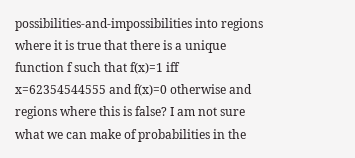possibilities-and-impossibilities into regions where it is true that there is a unique function f such that f(x)=1 iff x=62354544555 and f(x)=0 otherwise and regions where this is false? I am not sure what we can make of probabilities in the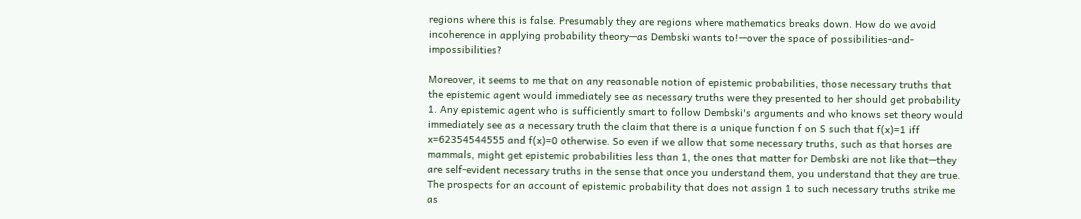regions where this is false. Presumably they are regions where mathematics breaks down. How do we avoid incoherence in applying probability theory—as Dembski wants to!—over the space of possibilities-and-impossibilities?

Moreover, it seems to me that on any reasonable notion of epistemic probabilities, those necessary truths that the epistemic agent would immediately see as necessary truths were they presented to her should get probability 1. Any epistemic agent who is sufficiently smart to follow Dembski's arguments and who knows set theory would immediately see as a necessary truth the claim that there is a unique function f on S such that f(x)=1 iff x=62354544555 and f(x)=0 otherwise. So even if we allow that some necessary truths, such as that horses are mammals, might get epistemic probabilities less than 1, the ones that matter for Dembski are not like that—they are self-evident necessary truths in the sense that once you understand them, you understand that they are true. The prospects for an account of epistemic probability that does not assign 1 to such necessary truths strike me as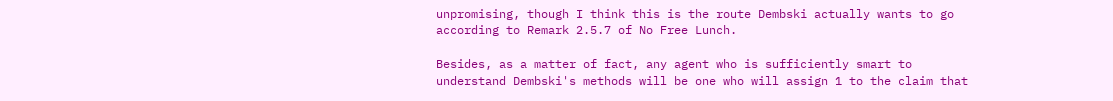unpromising, though I think this is the route Dembski actually wants to go according to Remark 2.5.7 of No Free Lunch.

Besides, as a matter of fact, any agent who is sufficiently smart to understand Dembski's methods will be one who will assign 1 to the claim that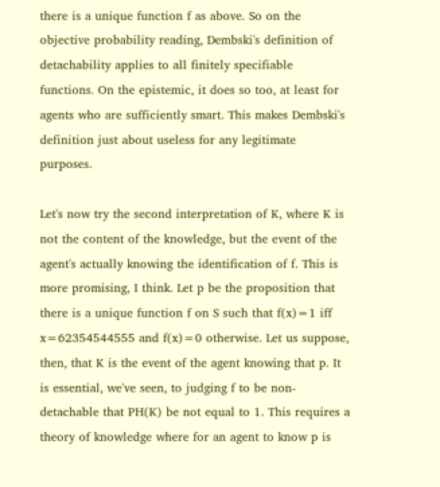there is a unique function f as above. So on the objective probability reading, Dembski's definition of detachability applies to all finitely specifiable functions. On the epistemic, it does so too, at least for agents who are sufficiently smart. This makes Dembski's definition just about useless for any legitimate purposes.

Let's now try the second interpretation of K, where K is not the content of the knowledge, but the event of the agent's actually knowing the identification of f. This is more promising, I think. Let p be the proposition that there is a unique function f on S such that f(x)=1 iff x=62354544555 and f(x)=0 otherwise. Let us suppose, then, that K is the event of the agent knowing that p. It is essential, we've seen, to judging f to be non-detachable that PH(K) be not equal to 1. This requires a theory of knowledge where for an agent to know p is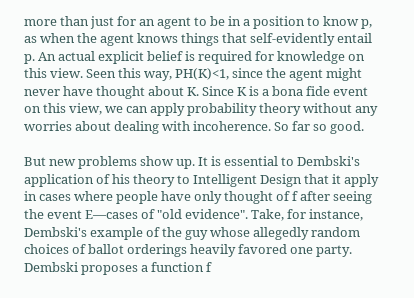more than just for an agent to be in a position to know p, as when the agent knows things that self-evidently entail p. An actual explicit belief is required for knowledge on this view. Seen this way, PH(K)<1, since the agent might never have thought about K. Since K is a bona fide event on this view, we can apply probability theory without any worries about dealing with incoherence. So far so good.

But new problems show up. It is essential to Dembski's application of his theory to Intelligent Design that it apply in cases where people have only thought of f after seeing the event E—cases of "old evidence". Take, for instance, Dembski's example of the guy whose allegedly random choices of ballot orderings heavily favored one party. Dembski proposes a function f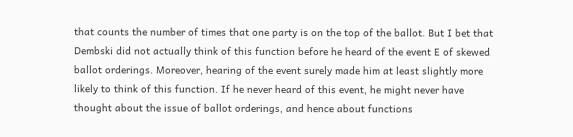that counts the number of times that one party is on the top of the ballot. But I bet that Dembski did not actually think of this function before he heard of the event E of skewed ballot orderings. Moreover, hearing of the event surely made him at least slightly more likely to think of this function. If he never heard of this event, he might never have thought about the issue of ballot orderings, and hence about functions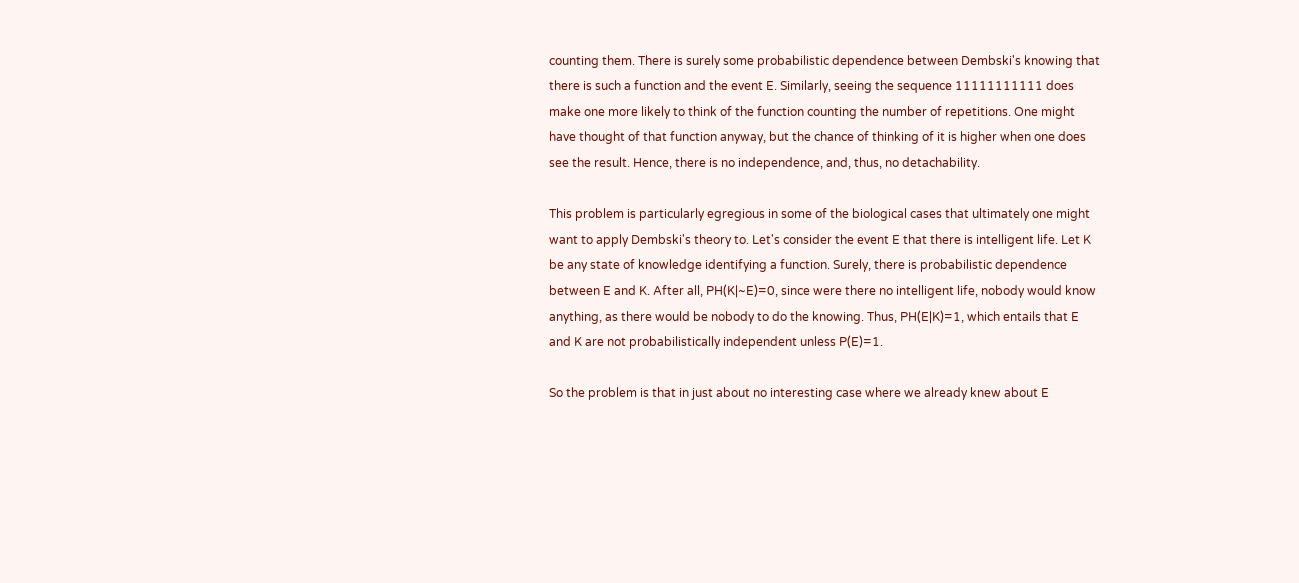counting them. There is surely some probabilistic dependence between Dembski's knowing that there is such a function and the event E. Similarly, seeing the sequence 11111111111 does make one more likely to think of the function counting the number of repetitions. One might have thought of that function anyway, but the chance of thinking of it is higher when one does see the result. Hence, there is no independence, and, thus, no detachability.

This problem is particularly egregious in some of the biological cases that ultimately one might want to apply Dembski's theory to. Let's consider the event E that there is intelligent life. Let K be any state of knowledge identifying a function. Surely, there is probabilistic dependence between E and K. After all, PH(K|~E)=0, since were there no intelligent life, nobody would know anything, as there would be nobody to do the knowing. Thus, PH(E|K)=1, which entails that E and K are not probabilistically independent unless P(E)=1.

So the problem is that in just about no interesting case where we already knew about E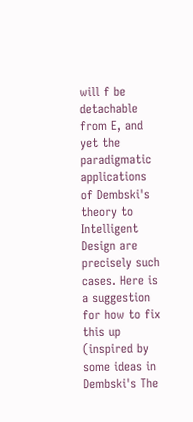will f be detachable from E, and yet the paradigmatic applications of Dembski's theory to Intelligent Design are precisely such cases. Here is a suggestion for how to fix this up (inspired by some ideas in Dembski's The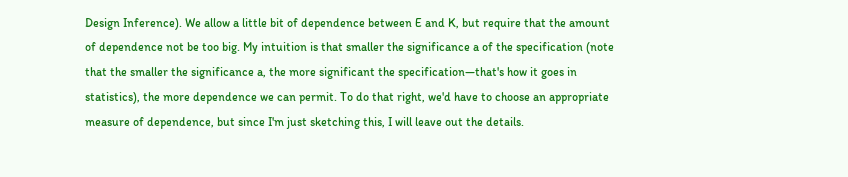Design Inference). We allow a little bit of dependence between E and K, but require that the amount of dependence not be too big. My intuition is that smaller the significance a of the specification (note that the smaller the significance a, the more significant the specification—that's how it goes in statistics), the more dependence we can permit. To do that right, we'd have to choose an appropriate measure of dependence, but since I'm just sketching this, I will leave out the details.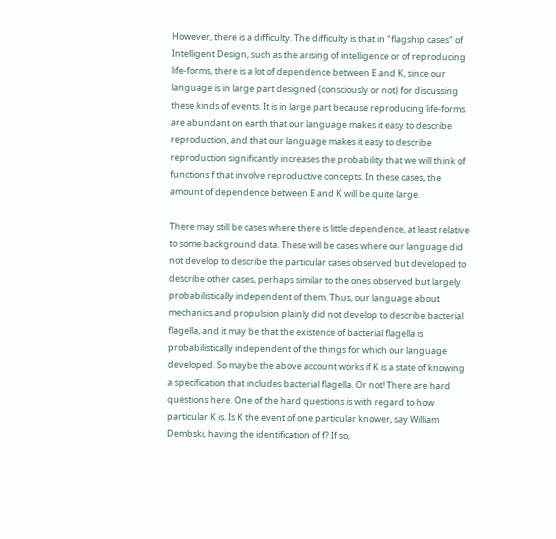However, there is a difficulty. The difficulty is that in "flagship cases" of Intelligent Design, such as the arising of intelligence or of reproducing life-forms, there is a lot of dependence between E and K, since our language is in large part designed (consciously or not) for discussing these kinds of events. It is in large part because reproducing life-forms are abundant on earth that our language makes it easy to describe reproduction, and that our language makes it easy to describe reproduction significantly increases the probability that we will think of functions f that involve reproductive concepts. In these cases, the amount of dependence between E and K will be quite large.

There may still be cases where there is little dependence, at least relative to some background data. These will be cases where our language did not develop to describe the particular cases observed but developed to describe other cases, perhaps similar to the ones observed but largely probabilistically independent of them. Thus, our language about mechanics and propulsion plainly did not develop to describe bacterial flagella, and it may be that the existence of bacterial flagella is probabilistically independent of the things for which our language developed. So maybe the above account works if K is a state of knowing a specification that includes bacterial flagella. Or not! There are hard questions here. One of the hard questions is with regard to how particular K is. Is K the event of one particular knower, say William Dembski, having the identification of f? If so,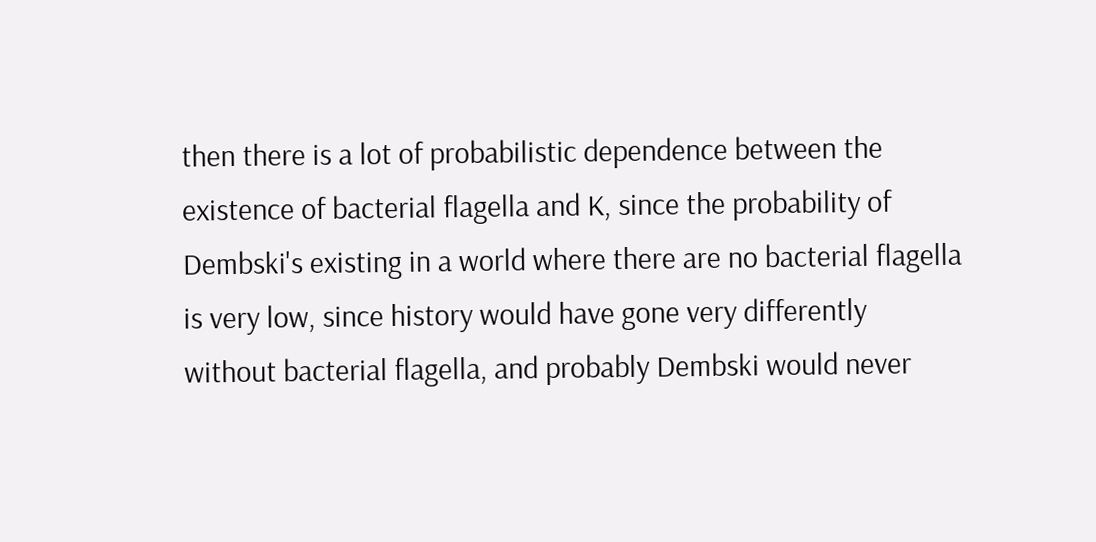then there is a lot of probabilistic dependence between the existence of bacterial flagella and K, since the probability of Dembski's existing in a world where there are no bacterial flagella is very low, since history would have gone very differently without bacterial flagella, and probably Dembski would never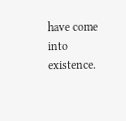have come into existence.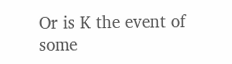Or is K the event of some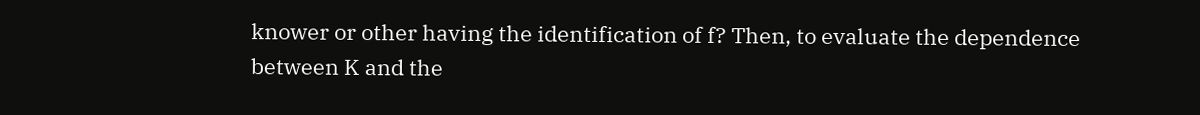knower or other having the identification of f? Then, to evaluate the dependence between K and the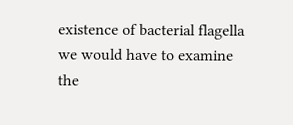existence of bacterial flagella we would have to examine the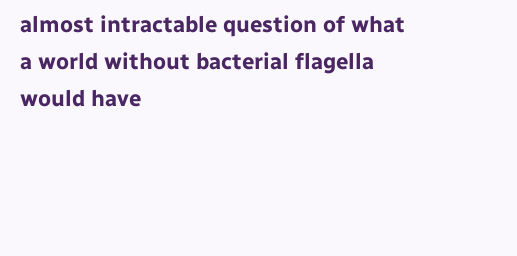almost intractable question of what a world without bacterial flagella would have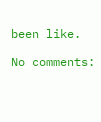been like.

No comments: